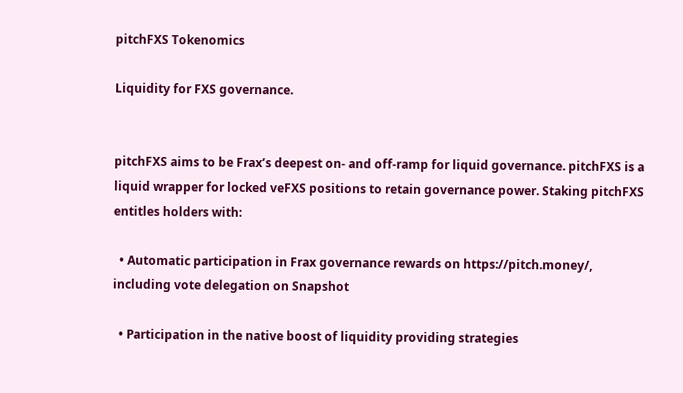pitchFXS Tokenomics

Liquidity for FXS governance.


pitchFXS aims to be Frax’s deepest on- and off-ramp for liquid governance. pitchFXS is a liquid wrapper for locked veFXS positions to retain governance power. Staking pitchFXS entitles holders with:

  • Automatic participation in Frax governance rewards on https://pitch.money/, including vote delegation on Snapshot

  • Participation in the native boost of liquidity providing strategies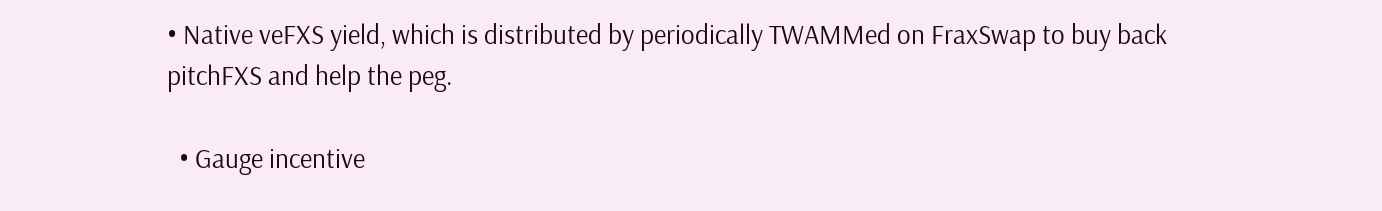• Native veFXS yield, which is distributed by periodically TWAMMed on FraxSwap to buy back pitchFXS and help the peg.

  • Gauge incentive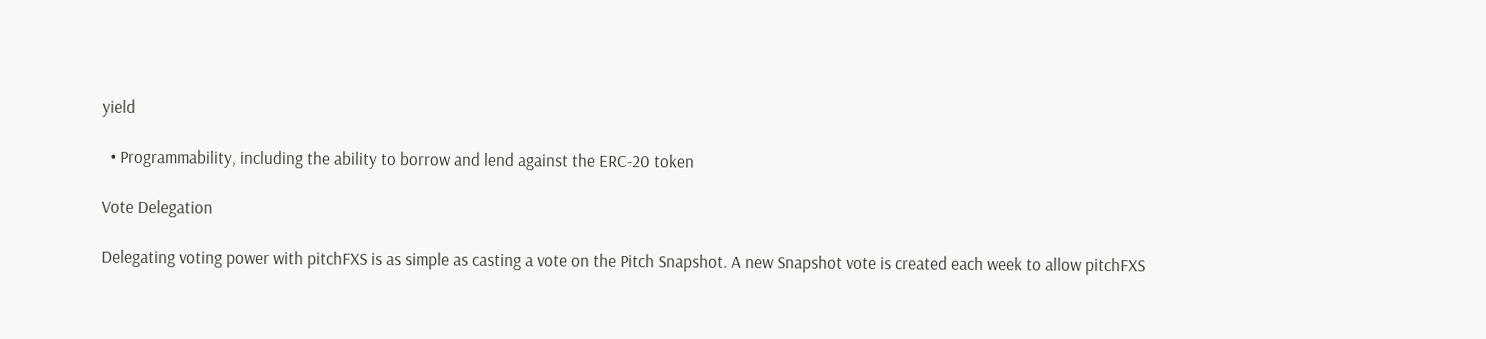yield

  • Programmability, including the ability to borrow and lend against the ERC-20 token

Vote Delegation

Delegating voting power with pitchFXS is as simple as casting a vote on the Pitch Snapshot. A new Snapshot vote is created each week to allow pitchFXS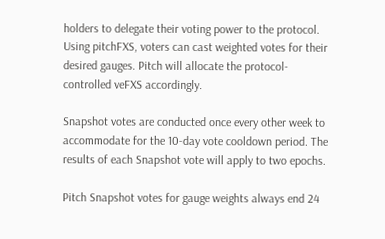holders to delegate their voting power to the protocol. Using pitchFXS, voters can cast weighted votes for their desired gauges. Pitch will allocate the protocol-controlled veFXS accordingly.

Snapshot votes are conducted once every other week to accommodate for the 10-day vote cooldown period. The results of each Snapshot vote will apply to two epochs.

Pitch Snapshot votes for gauge weights always end 24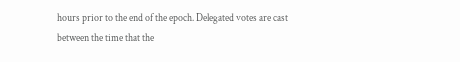hours prior to the end of the epoch. Delegated votes are cast between the time that the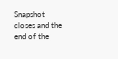Snapshot closes and the end of the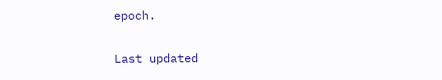epoch.

Last updated